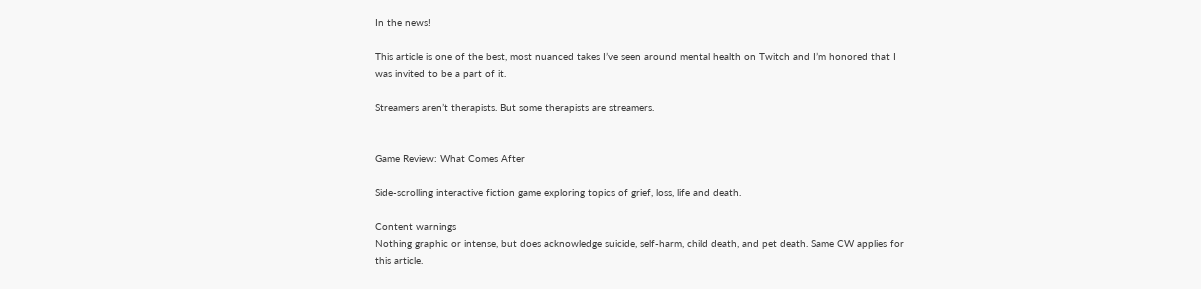In the news!

This article is one of the best, most nuanced takes I’ve seen around mental health on Twitch and I’m honored that I was invited to be a part of it.

Streamers aren’t therapists. But some therapists are streamers.


Game Review: What Comes After

Side-scrolling interactive fiction game exploring topics of grief, loss, life and death.

Content warnings
Nothing graphic or intense, but does acknowledge suicide, self-harm, child death, and pet death. Same CW applies for this article.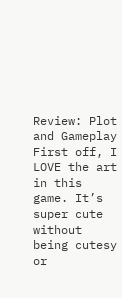Review: Plot and Gameplay
First off, I LOVE the art in this game. It’s super cute without being cutesy or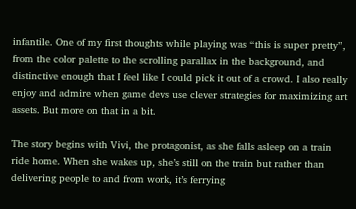infantile. One of my first thoughts while playing was “this is super pretty”, from the color palette to the scrolling parallax in the background, and distinctive enough that I feel like I could pick it out of a crowd. I also really enjoy and admire when game devs use clever strategies for maximizing art assets. But more on that in a bit.

The story begins with Vivi, the protagonist, as she falls asleep on a train ride home. When she wakes up, she’s still on the train but rather than delivering people to and from work, it’s ferrying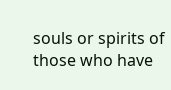souls or spirits of those who have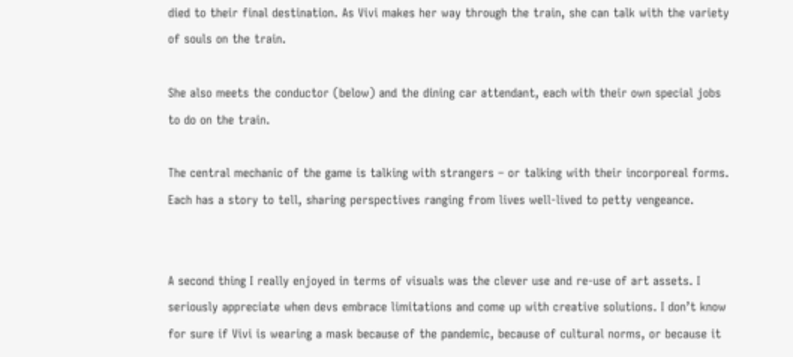died to their final destination. As Vivi makes her way through the train, she can talk with the variety of souls on the train.

She also meets the conductor (below) and the dining car attendant, each with their own special jobs to do on the train.

The central mechanic of the game is talking with strangers – or talking with their incorporeal forms. Each has a story to tell, sharing perspectives ranging from lives well-lived to petty vengeance.


A second thing I really enjoyed in terms of visuals was the clever use and re-use of art assets. I seriously appreciate when devs embrace limitations and come up with creative solutions. I don’t know for sure if Vivi is wearing a mask because of the pandemic, because of cultural norms, or because it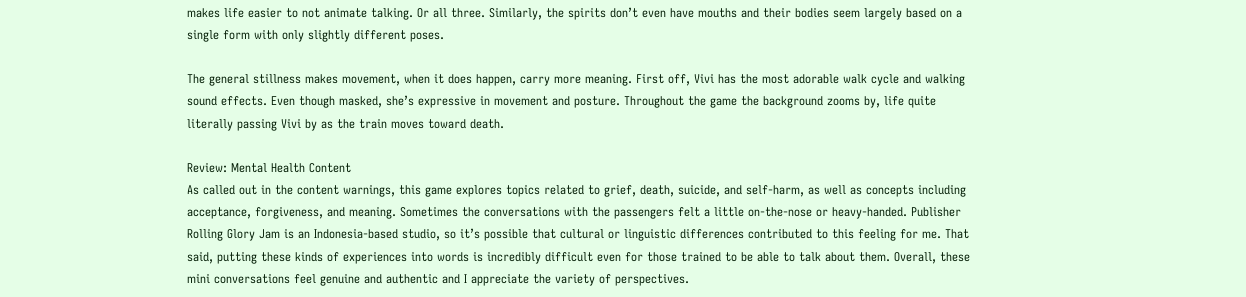makes life easier to not animate talking. Or all three. Similarly, the spirits don’t even have mouths and their bodies seem largely based on a single form with only slightly different poses.

The general stillness makes movement, when it does happen, carry more meaning. First off, Vivi has the most adorable walk cycle and walking sound effects. Even though masked, she’s expressive in movement and posture. Throughout the game the background zooms by, life quite literally passing Vivi by as the train moves toward death.

Review: Mental Health Content
As called out in the content warnings, this game explores topics related to grief, death, suicide, and self-harm, as well as concepts including acceptance, forgiveness, and meaning. Sometimes the conversations with the passengers felt a little on-the-nose or heavy-handed. Publisher Rolling Glory Jam is an Indonesia-based studio, so it’s possible that cultural or linguistic differences contributed to this feeling for me. That said, putting these kinds of experiences into words is incredibly difficult even for those trained to be able to talk about them. Overall, these mini conversations feel genuine and authentic and I appreciate the variety of perspectives.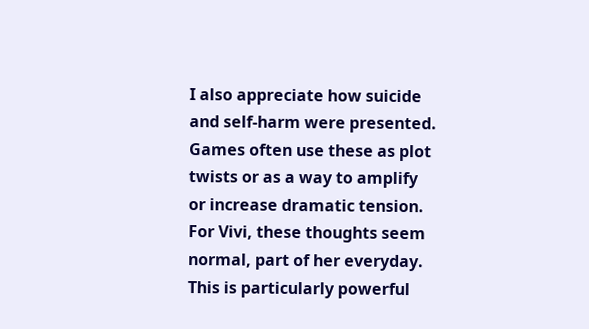I also appreciate how suicide and self-harm were presented. Games often use these as plot twists or as a way to amplify or increase dramatic tension. For Vivi, these thoughts seem normal, part of her everyday. This is particularly powerful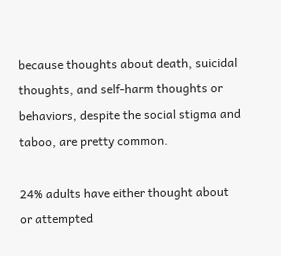because thoughts about death, suicidal thoughts, and self-harm thoughts or behaviors, despite the social stigma and taboo, are pretty common.

24% adults have either thought about or attempted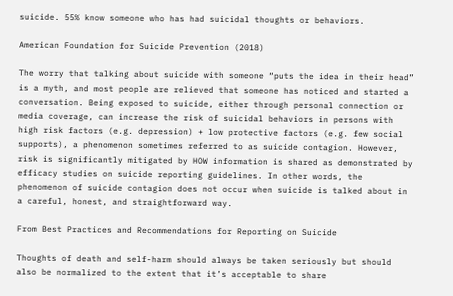suicide. 55% know someone who has had suicidal thoughts or behaviors.

American Foundation for Suicide Prevention (2018)

The worry that talking about suicide with someone “puts the idea in their head” is a myth, and most people are relieved that someone has noticed and started a conversation. Being exposed to suicide, either through personal connection or media coverage, can increase the risk of suicidal behaviors in persons with high risk factors (e.g. depression) + low protective factors (e.g. few social supports), a phenomenon sometimes referred to as suicide contagion. However, risk is significantly mitigated by HOW information is shared as demonstrated by efficacy studies on suicide reporting guidelines. In other words, the phenomenon of suicide contagion does not occur when suicide is talked about in a careful, honest, and straightforward way.

From Best Practices and Recommendations for Reporting on Suicide

Thoughts of death and self-harm should always be taken seriously but should also be normalized to the extent that it’s acceptable to share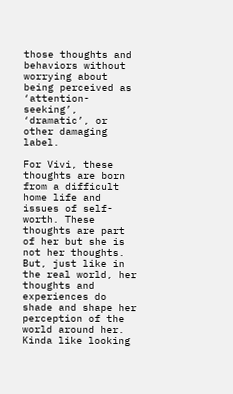those thoughts and behaviors without worrying about being perceived as ‘attention-seeking’, ‘dramatic’, or other damaging label.

For Vivi, these thoughts are born from a difficult home life and issues of self-worth. These thoughts are part of her but she is not her thoughts. But, just like in the real world, her thoughts and experiences do shade and shape her perception of the world around her. Kinda like looking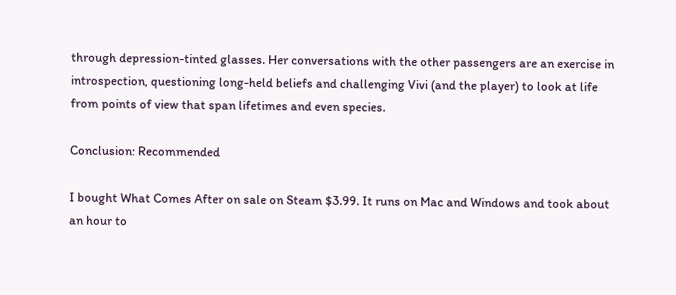through depression-tinted glasses. Her conversations with the other passengers are an exercise in introspection, questioning long-held beliefs and challenging Vivi (and the player) to look at life from points of view that span lifetimes and even species.

Conclusion: Recommended

I bought What Comes After on sale on Steam $3.99. It runs on Mac and Windows and took about an hour to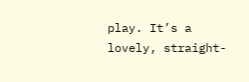play. It’s a lovely, straight-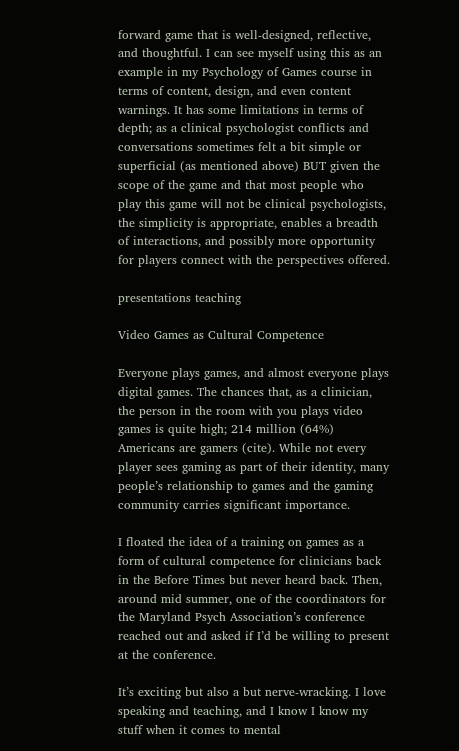forward game that is well-designed, reflective, and thoughtful. I can see myself using this as an example in my Psychology of Games course in terms of content, design, and even content warnings. It has some limitations in terms of depth; as a clinical psychologist conflicts and conversations sometimes felt a bit simple or superficial (as mentioned above) BUT given the scope of the game and that most people who play this game will not be clinical psychologists, the simplicity is appropriate, enables a breadth of interactions, and possibly more opportunity for players connect with the perspectives offered.

presentations teaching

Video Games as Cultural Competence

Everyone plays games, and almost everyone plays digital games. The chances that, as a clinician, the person in the room with you plays video games is quite high; 214 million (64%) Americans are gamers (cite). While not every player sees gaming as part of their identity, many people’s relationship to games and the gaming community carries significant importance.

I floated the idea of a training on games as a form of cultural competence for clinicians back in the Before Times but never heard back. Then, around mid summer, one of the coordinators for the Maryland Psych Association’s conference reached out and asked if I’d be willing to present at the conference.

It’s exciting but also a but nerve-wracking. I love speaking and teaching, and I know I know my stuff when it comes to mental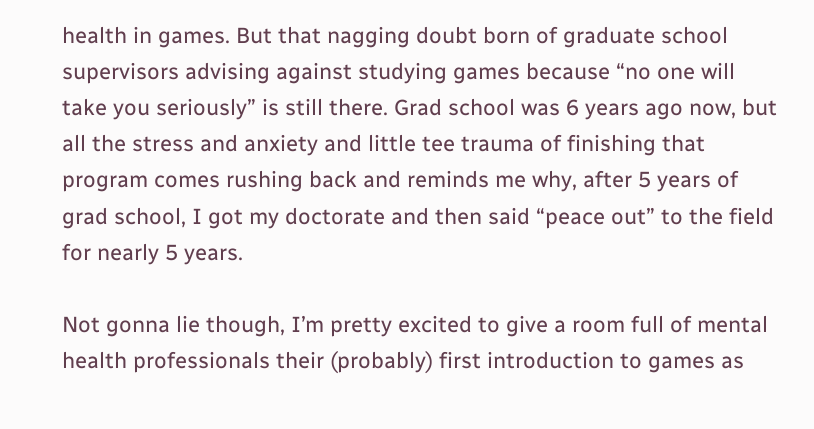health in games. But that nagging doubt born of graduate school supervisors advising against studying games because “no one will take you seriously” is still there. Grad school was 6 years ago now, but all the stress and anxiety and little tee trauma of finishing that program comes rushing back and reminds me why, after 5 years of grad school, I got my doctorate and then said “peace out” to the field for nearly 5 years.

Not gonna lie though, I’m pretty excited to give a room full of mental health professionals their (probably) first introduction to games as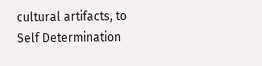cultural artifacts, to Self Determination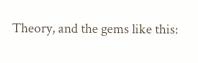Theory, and the gems like this: